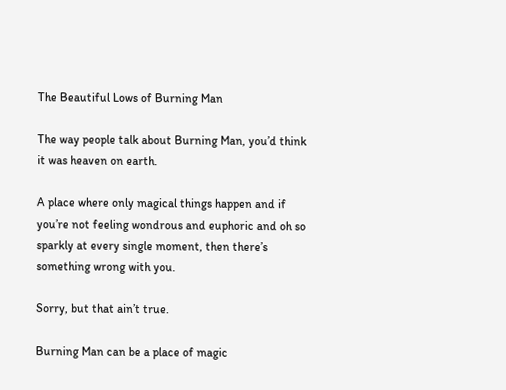The Beautiful Lows of Burning Man

The way people talk about Burning Man, you’d think it was heaven on earth.

A place where only magical things happen and if you’re not feeling wondrous and euphoric and oh so sparkly at every single moment, then there’s something wrong with you.

Sorry, but that ain’t true.

Burning Man can be a place of magic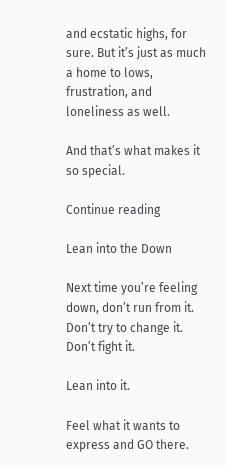and ecstatic highs, for sure. But it’s just as much a home to lows, frustration, and loneliness as well.

And that’s what makes it so special.

Continue reading

Lean into the Down

Next time you’re feeling down, don’t run from it. Don’t try to change it. Don’t fight it.

Lean into it.

Feel what it wants to express and GO there.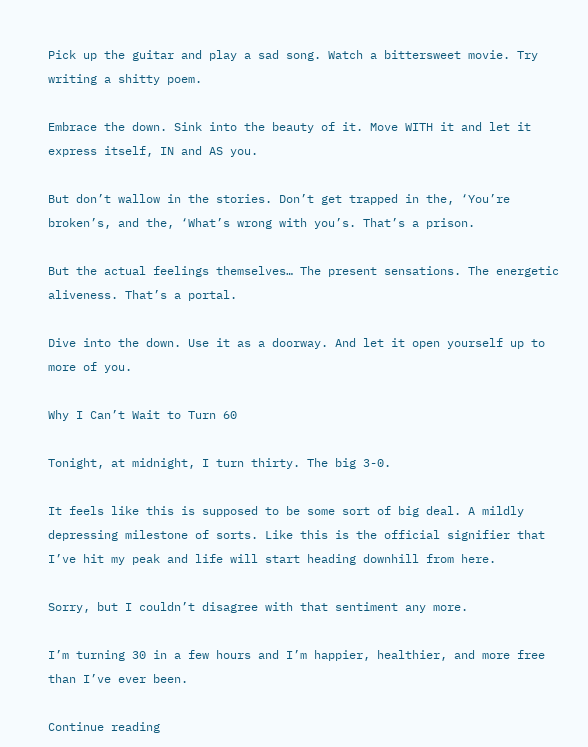Pick up the guitar and play a sad song. Watch a bittersweet movie. Try writing a shitty poem.

Embrace the down. Sink into the beauty of it. Move WITH it and let it express itself, IN and AS you.

But don’t wallow in the stories. Don’t get trapped in the, ‘You’re broken’s, and the, ‘What’s wrong with you’s. That’s a prison.

But the actual feelings themselves… The present sensations. The energetic aliveness. That’s a portal.

Dive into the down. Use it as a doorway. And let it open yourself up to more of you.

Why I Can’t Wait to Turn 60

Tonight, at midnight, I turn thirty. The big 3-0.

It feels like this is supposed to be some sort of big deal. A mildly depressing milestone of sorts. Like this is the official signifier that I’ve hit my peak and life will start heading downhill from here.

Sorry, but I couldn’t disagree with that sentiment any more.

I’m turning 30 in a few hours and I’m happier, healthier, and more free than I’ve ever been.

Continue reading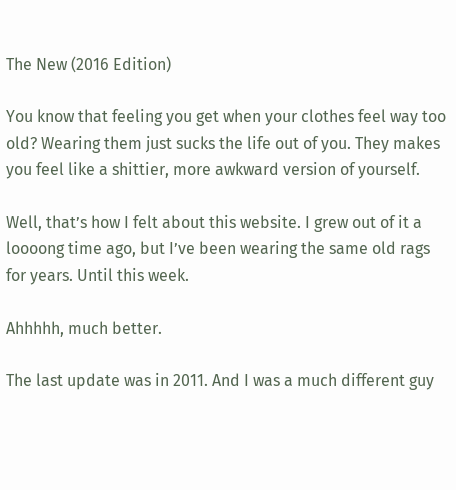The New (2016 Edition)

You know that feeling you get when your clothes feel way too old? Wearing them just sucks the life out of you. They makes you feel like a shittier, more awkward version of yourself.

Well, that’s how I felt about this website. I grew out of it a loooong time ago, but I’ve been wearing the same old rags for years. Until this week.

Ahhhhh, much better.

The last update was in 2011. And I was a much different guy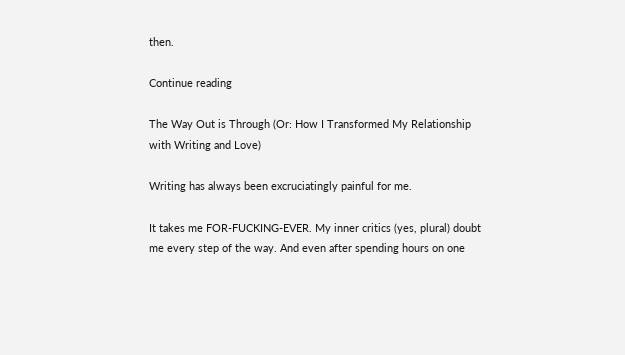then.

Continue reading

The Way Out is Through (Or: How I Transformed My Relationship with Writing and Love)

Writing has always been excruciatingly painful for me.

It takes me FOR-FUCKING-EVER. My inner critics (yes, plural) doubt me every step of the way. And even after spending hours on one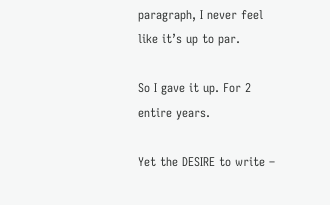paragraph, I never feel like it’s up to par.

So I gave it up. For 2 entire years.

Yet the DESIRE to write –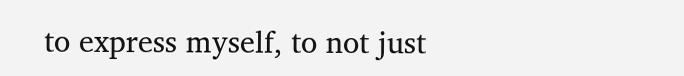to express myself, to not just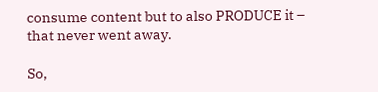consume content but to also PRODUCE it – that never went away.

So,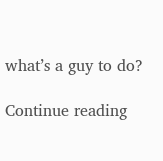what’s a guy to do?

Continue reading